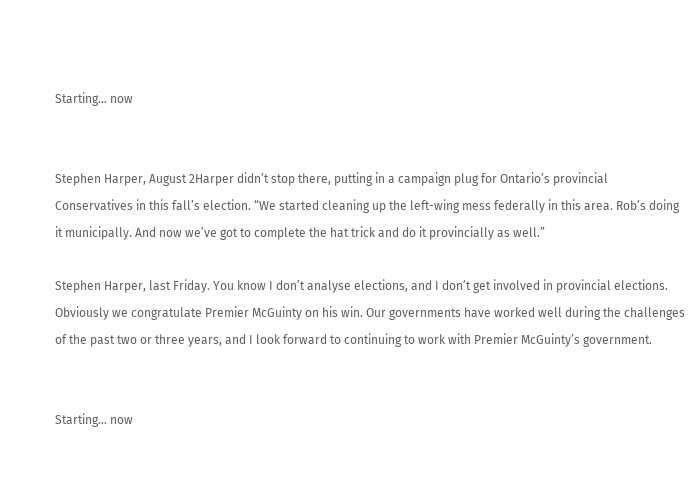Starting… now


Stephen Harper, August 2Harper didn’t stop there, putting in a campaign plug for Ontario’s provincial Conservatives in this fall’s election. “We started cleaning up the left-wing mess federally in this area. Rob’s doing it municipally. And now we’ve got to complete the hat trick and do it provincially as well.”

Stephen Harper, last Friday. You know I don’t analyse elections, and I don’t get involved in provincial elections. Obviously we congratulate Premier McGuinty on his win. Our governments have worked well during the challenges of the past two or three years, and I look forward to continuing to work with Premier McGuinty’s government.


Starting… now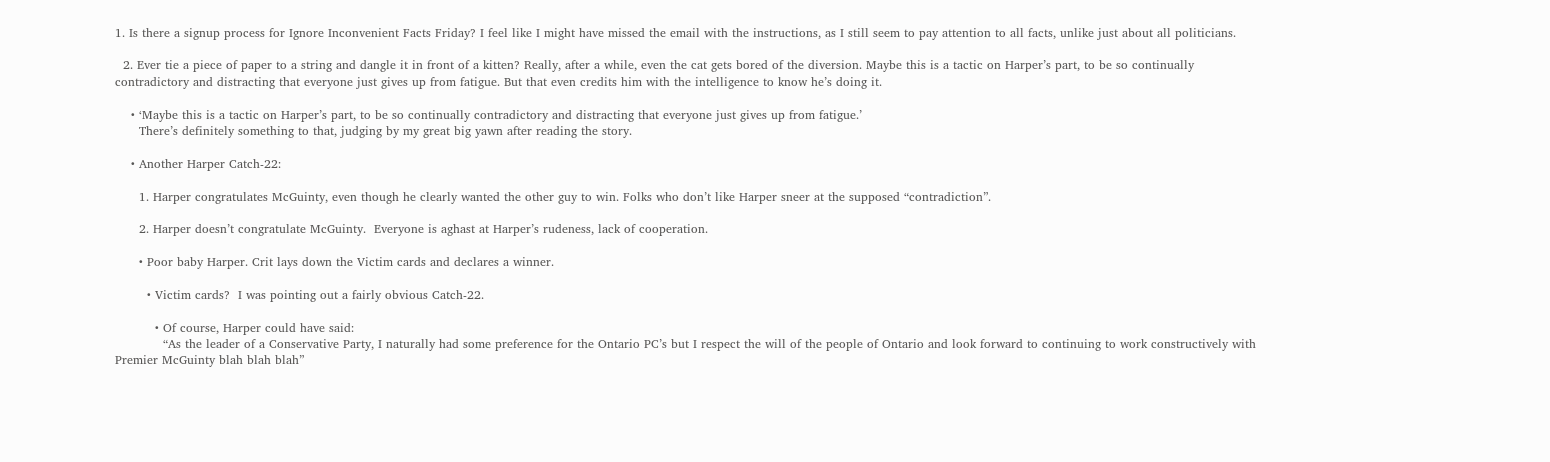1. Is there a signup process for Ignore Inconvenient Facts Friday? I feel like I might have missed the email with the instructions, as I still seem to pay attention to all facts, unlike just about all politicians.

  2. Ever tie a piece of paper to a string and dangle it in front of a kitten? Really, after a while, even the cat gets bored of the diversion. Maybe this is a tactic on Harper’s part, to be so continually contradictory and distracting that everyone just gives up from fatigue. But that even credits him with the intelligence to know he’s doing it.

    • ‘Maybe this is a tactic on Harper’s part, to be so continually contradictory and distracting that everyone just gives up from fatigue.’
      There’s definitely something to that, judging by my great big yawn after reading the story.

    • Another Harper Catch-22:

      1. Harper congratulates McGuinty, even though he clearly wanted the other guy to win. Folks who don’t like Harper sneer at the supposed “contradiction”.

      2. Harper doesn’t congratulate McGuinty.  Everyone is aghast at Harper’s rudeness, lack of cooperation.

      • Poor baby Harper. Crit lays down the Victim cards and declares a winner.

        • Victim cards?  I was pointing out a fairly obvious Catch-22.

          • Of course, Harper could have said:
            “As the leader of a Conservative Party, I naturally had some preference for the Ontario PC’s but I respect the will of the people of Ontario and look forward to continuing to work constructively with Premier McGuinty blah blah blah”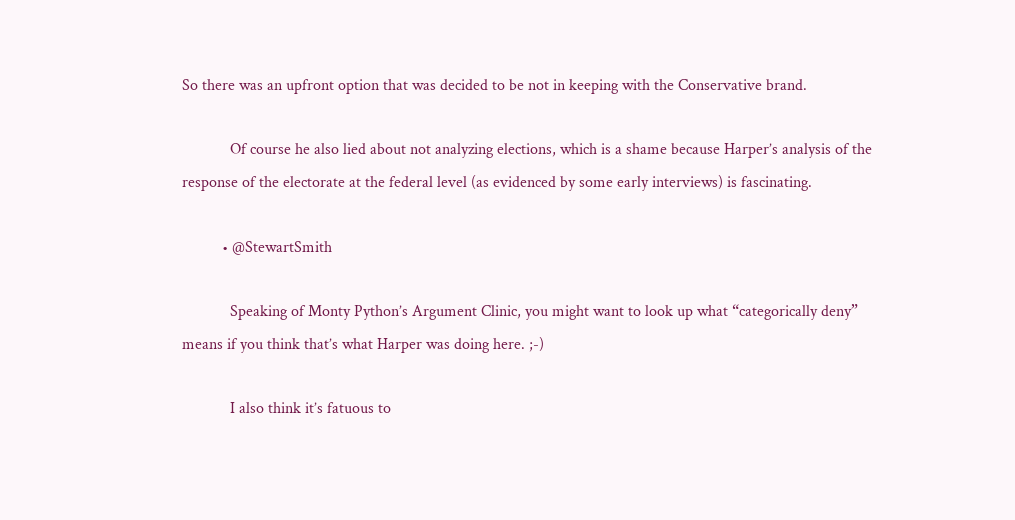So there was an upfront option that was decided to be not in keeping with the Conservative brand.

            Of course he also lied about not analyzing elections, which is a shame because Harper’s analysis of the response of the electorate at the federal level (as evidenced by some early interviews) is fascinating.

          • @StewartSmith

            Speaking of Monty Python’s Argument Clinic, you might want to look up what “categorically deny” means if you think that’s what Harper was doing here. ;-)

            I also think it’s fatuous to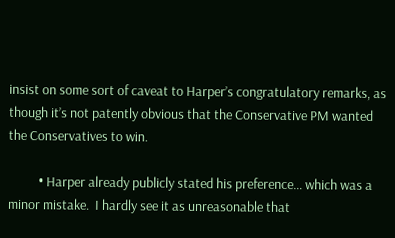insist on some sort of caveat to Harper’s congratulatory remarks, as though it’s not patently obvious that the Conservative PM wanted the Conservatives to win.

          • Harper already publicly stated his preference… which was a minor mistake.  I hardly see it as unreasonable that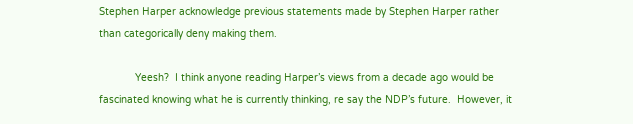Stephen Harper acknowledge previous statements made by Stephen Harper rather than categorically deny making them.

            Yeesh?  I think anyone reading Harper’s views from a decade ago would be fascinated knowing what he is currently thinking, re say the NDP’s future.  However, it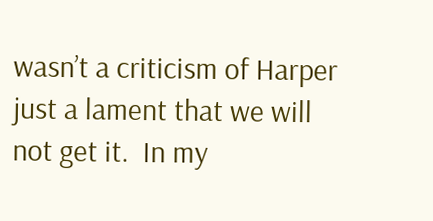wasn’t a criticism of Harper just a lament that we will not get it.  In my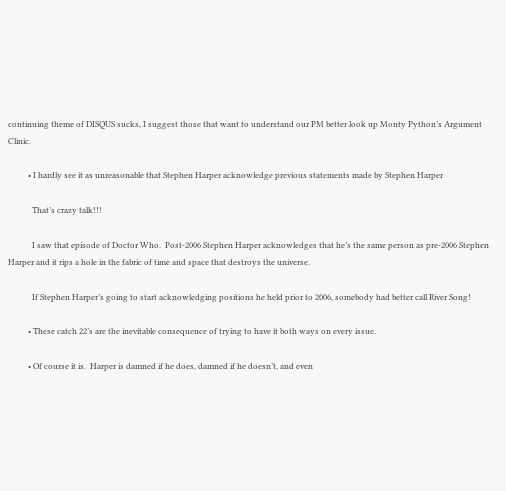continuing theme of DISQUS sucks, I suggest those that want to understand our PM better look up Monty Python’s Argument Clinic.

          • I hardly see it as unreasonable that Stephen Harper acknowledge previous statements made by Stephen Harper

            That’s crazy talk!!!

            I saw that episode of Doctor Who.  Post-2006 Stephen Harper acknowledges that he’s the same person as pre-2006 Stephen Harper and it rips a hole in the fabric of time and space that destroys the universe.

            If Stephen Harper’s going to start acknowledging positions he held prior to 2006, somebody had better call River Song!

          • These catch 22’s are the inevitable consequence of trying to have it both ways on every issue.

          • Of course it is.  Harper is damned if he does, damned if he doesn’t, and even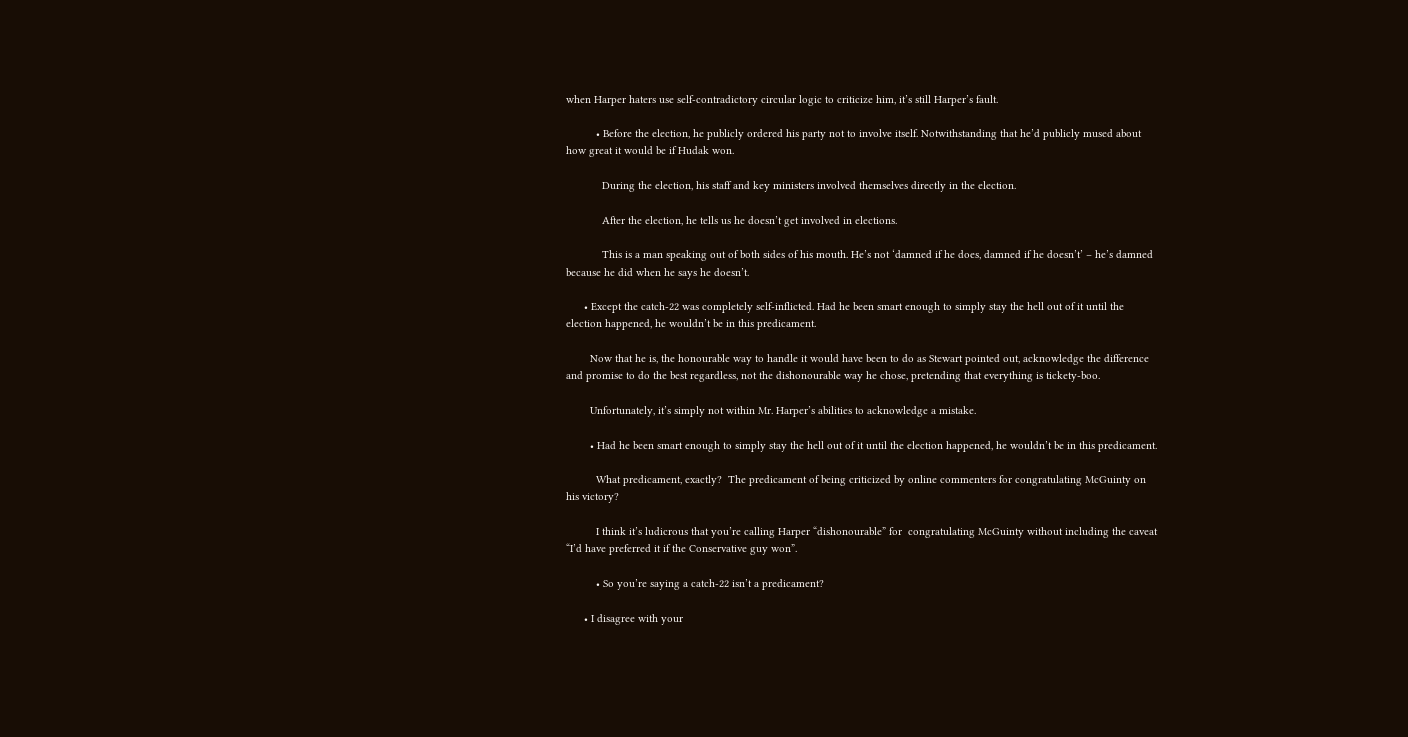when Harper haters use self-contradictory circular logic to criticize him, it’s still Harper’s fault.

          • Before the election, he publicly ordered his party not to involve itself. Notwithstanding that he’d publicly mused about how great it would be if Hudak won.

            During the election, his staff and key ministers involved themselves directly in the election.

            After the election, he tells us he doesn’t get involved in elections.

            This is a man speaking out of both sides of his mouth. He’s not ‘damned if he does, damned if he doesn’t’ – he’s damned because he did when he says he doesn’t.

      • Except the catch-22 was completely self-inflicted. Had he been smart enough to simply stay the hell out of it until the election happened, he wouldn’t be in this predicament.

        Now that he is, the honourable way to handle it would have been to do as Stewart pointed out, acknowledge the difference and promise to do the best regardless, not the dishonourable way he chose, pretending that everything is tickety-boo.

        Unfortunately, it’s simply not within Mr. Harper’s abilities to acknowledge a mistake.

        • Had he been smart enough to simply stay the hell out of it until the election happened, he wouldn’t be in this predicament.

          What predicament, exactly?  The predicament of being criticized by online commenters for congratulating McGuinty on his victory?

          I think it’s ludicrous that you’re calling Harper “dishonourable” for  congratulating McGuinty without including the caveat “I’d have preferred it if the Conservative guy won”.

          • So you’re saying a catch-22 isn’t a predicament?

      • I disagree with your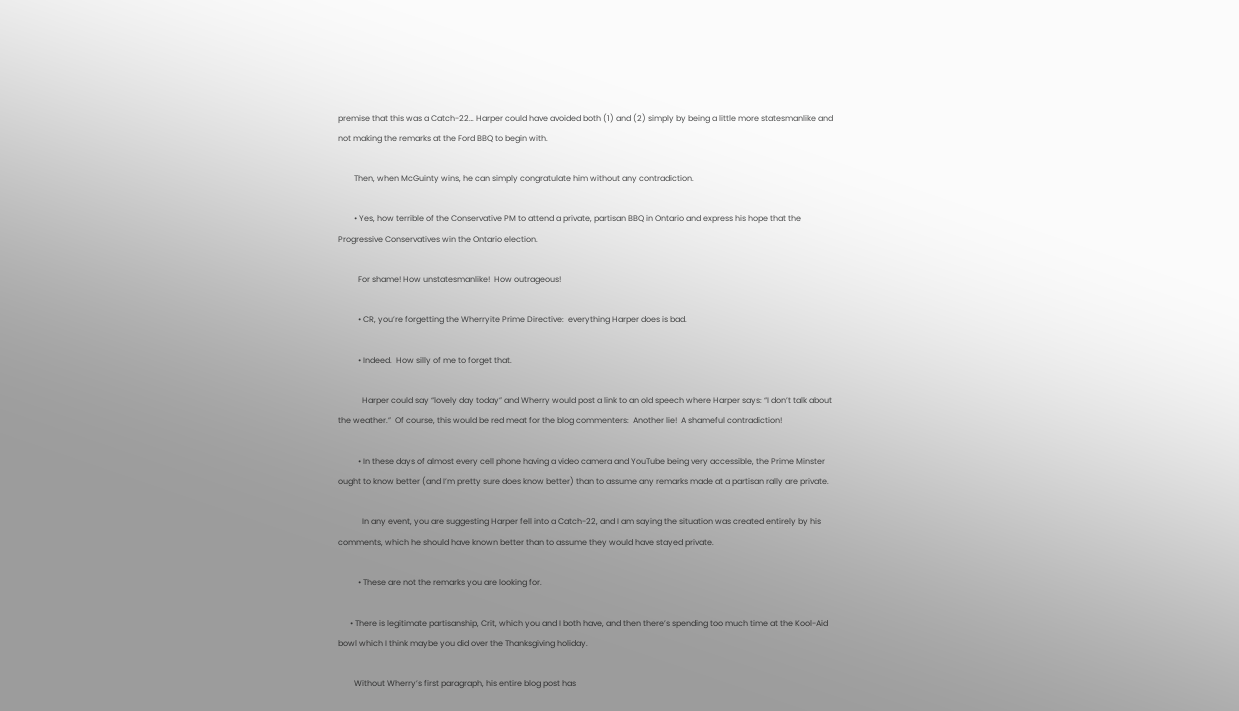premise that this was a Catch-22… Harper could have avoided both (1) and (2) simply by being a little more statesmanlike and not making the remarks at the Ford BBQ to begin with.

        Then, when McGuinty wins, he can simply congratulate him without any contradiction.

        • Yes, how terrible of the Conservative PM to attend a private, partisan BBQ in Ontario and express his hope that the Progressive Conservatives win the Ontario election.

          For shame! How unstatesmanlike!  How outrageous!

          • CR, you’re forgetting the Wherryite Prime Directive:  everything Harper does is bad.

          • Indeed.  How silly of me to forget that.

            Harper could say “lovely day today” and Wherry would post a link to an old speech where Harper says: “I don’t talk about the weather.”  Of course, this would be red meat for the blog commenters:  Another lie!  A shameful contradiction!

          • In these days of almost every cell phone having a video camera and YouTube being very accessible, the Prime Minster ought to know better (and I’m pretty sure does know better) than to assume any remarks made at a partisan rally are private.

            In any event, you are suggesting Harper fell into a Catch-22, and I am saying the situation was created entirely by his comments, which he should have known better than to assume they would have stayed private.

          • These are not the remarks you are looking for.

      • There is legitimate partisanship, Crit, which you and I both have, and then there’s spending too much time at the Kool-Aid bowl which I think maybe you did over the Thanksgiving holiday.

        Without Wherry’s first paragraph, his entire blog post has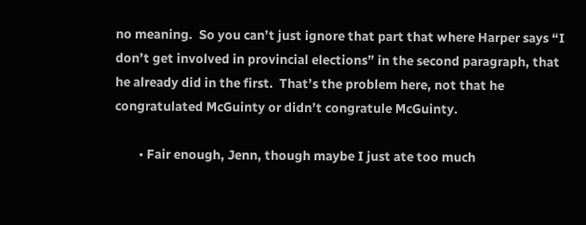no meaning.  So you can’t just ignore that part that where Harper says “I don’t get involved in provincial elections” in the second paragraph, that he already did in the first.  That’s the problem here, not that he congratulated McGuinty or didn’t congratule McGuinty.

        • Fair enough, Jenn, though maybe I just ate too much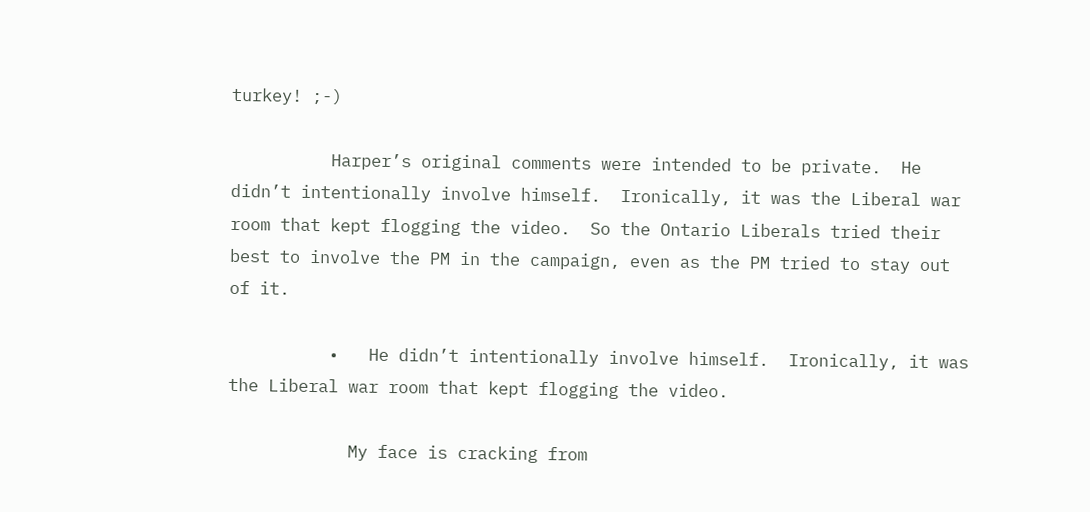turkey! ;-)

          Harper’s original comments were intended to be private.  He didn’t intentionally involve himself.  Ironically, it was the Liberal war room that kept flogging the video.  So the Ontario Liberals tried their best to involve the PM in the campaign, even as the PM tried to stay out of it.

          •   He didn’t intentionally involve himself.  Ironically, it was the Liberal war room that kept flogging the video.

            My face is cracking from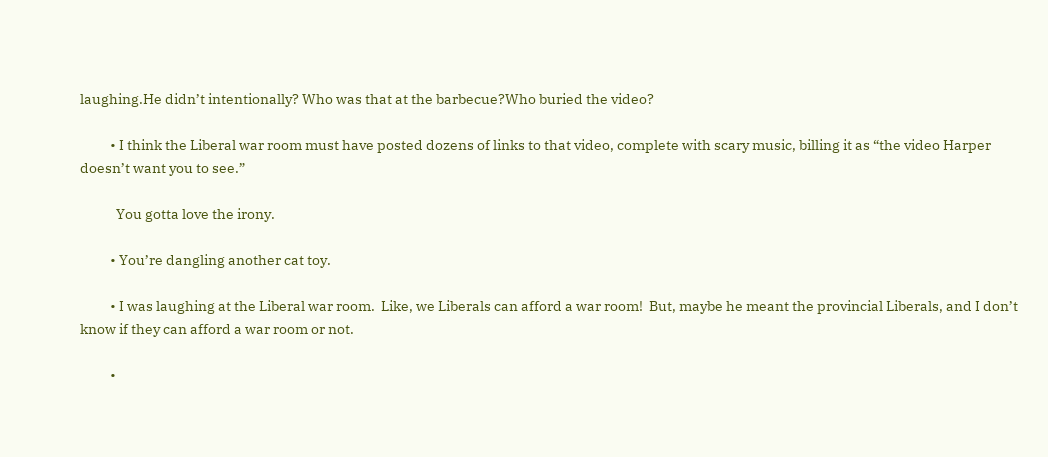laughing.He didn’t intentionally? Who was that at the barbecue?Who buried the video?

          • I think the Liberal war room must have posted dozens of links to that video, complete with scary music, billing it as “the video Harper doesn’t want you to see.”

            You gotta love the irony.

          • You’re dangling another cat toy.

          • I was laughing at the Liberal war room.  Like, we Liberals can afford a war room!  But, maybe he meant the provincial Liberals, and I don’t know if they can afford a war room or not.

          •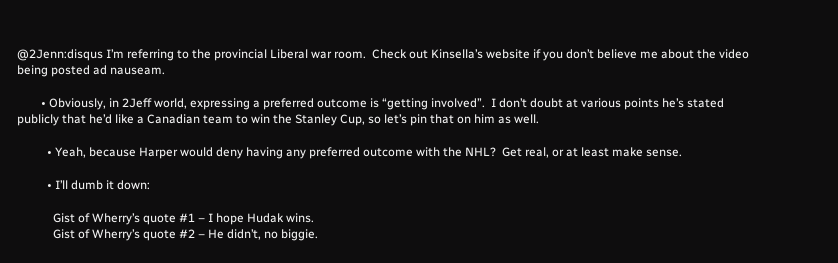@2Jenn:disqus I’m referring to the provincial Liberal war room.  Check out Kinsella’s website if you don’t believe me about the video being posted ad nauseam.

        • Obviously, in 2Jeff world, expressing a preferred outcome is “getting involved”.  I don’t doubt at various points he’s stated publicly that he’d like a Canadian team to win the Stanley Cup, so let’s pin that on him as well.

          • Yeah, because Harper would deny having any preferred outcome with the NHL?  Get real, or at least make sense.

          • I’ll dumb it down:

            Gist of Wherry’s quote #1 – I hope Hudak wins.
            Gist of Wherry’s quote #2 – He didn’t, no biggie.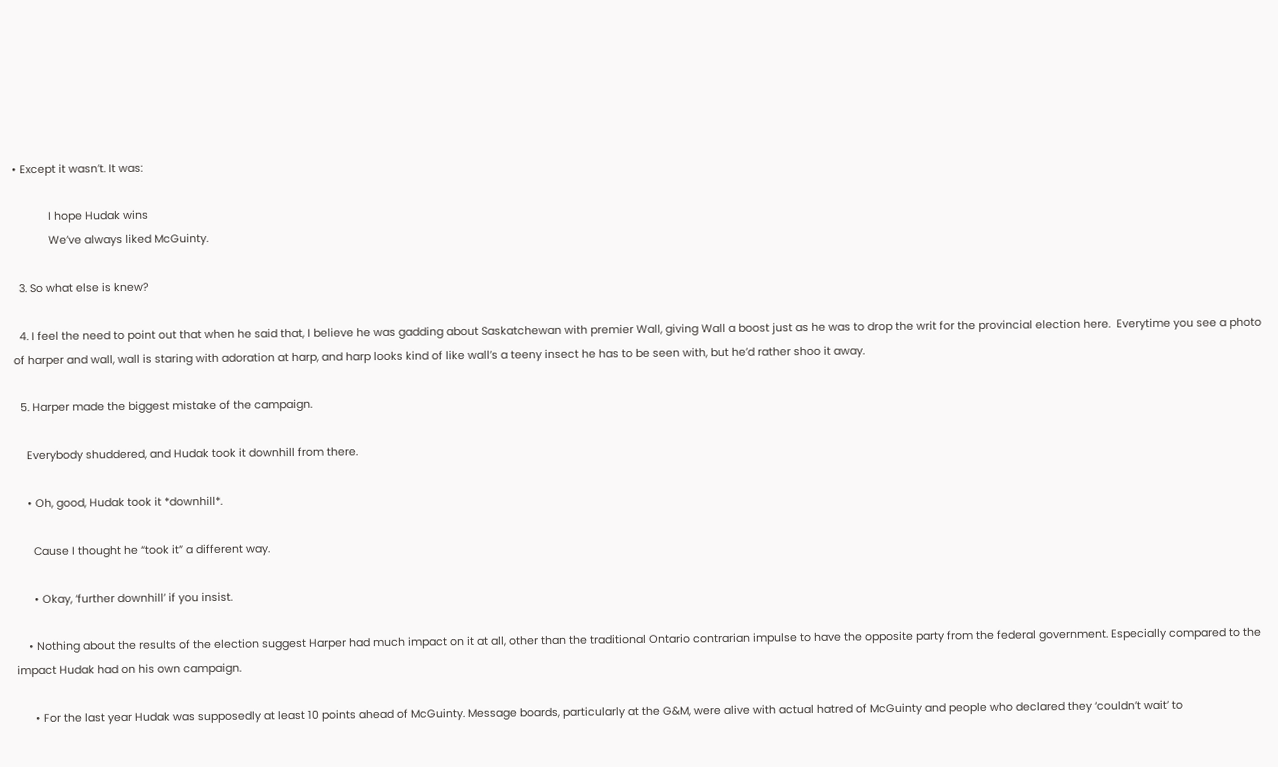• Except it wasn’t. It was:

            I hope Hudak wins
            We’ve always liked McGuinty.

  3. So what else is knew?

  4. I feel the need to point out that when he said that, I believe he was gadding about Saskatchewan with premier Wall, giving Wall a boost just as he was to drop the writ for the provincial election here.  Everytime you see a photo of harper and wall, wall is staring with adoration at harp, and harp looks kind of like wall’s a teeny insect he has to be seen with, but he’d rather shoo it away.

  5. Harper made the biggest mistake of the campaign.

    Everybody shuddered, and Hudak took it downhill from there.

    • Oh, good, Hudak took it *downhill*.

      Cause I thought he “took it” a different way.

      • Okay, ‘further downhill’ if you insist.

    • Nothing about the results of the election suggest Harper had much impact on it at all, other than the traditional Ontario contrarian impulse to have the opposite party from the federal government. Especially compared to the impact Hudak had on his own campaign.

      • For the last year Hudak was supposedly at least 10 points ahead of McGuinty. Message boards, particularly at the G&M, were alive with actual hatred of McGuinty and people who declared they ‘couldn’t wait’ to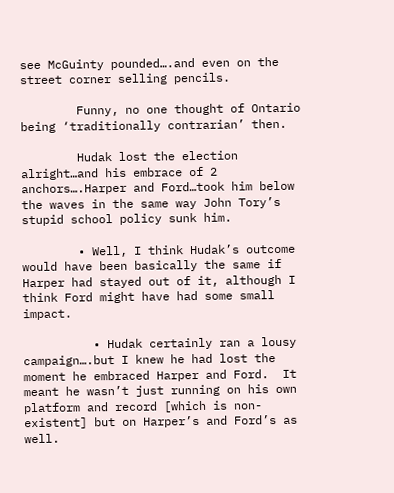see McGuinty pounded….and even on the street corner selling pencils.

        Funny, no one thought of Ontario being ‘traditionally contrarian’ then.

        Hudak lost the election alright…and his embrace of 2 anchors….Harper and Ford…took him below the waves in the same way John Tory’s stupid school policy sunk him.

        • Well, I think Hudak’s outcome would have been basically the same if Harper had stayed out of it, although I think Ford might have had some small impact.

          • Hudak certainly ran a lousy campaign….but I knew he had lost the moment he embraced Harper and Ford.  It meant he wasn’t just running on his own platform and record [which is non-existent] but on Harper’s and Ford’s as well.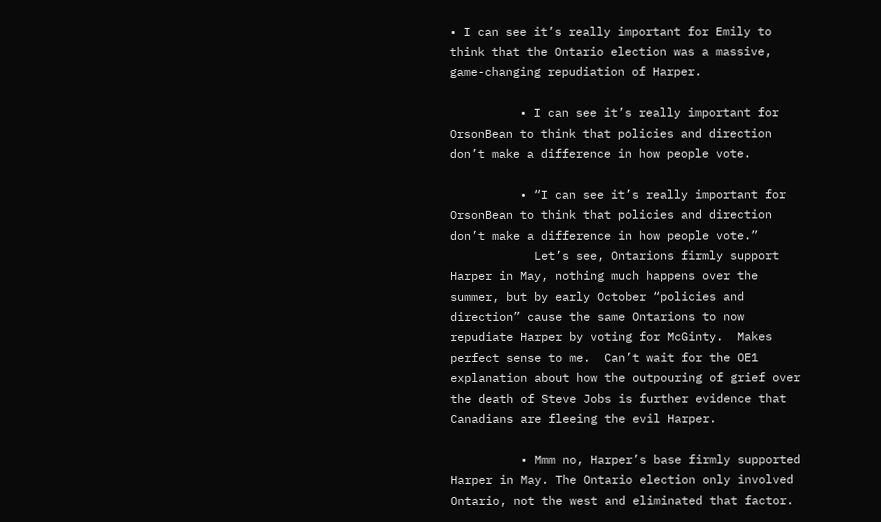• I can see it’s really important for Emily to think that the Ontario election was a massive, game-changing repudiation of Harper.

          • I can see it’s really important for OrsonBean to think that policies and direction don’t make a difference in how people vote.

          • “I can see it’s really important for OrsonBean to think that policies and direction don’t make a difference in how people vote.”
            Let’s see, Ontarions firmly support Harper in May, nothing much happens over the summer, but by early October “policies and direction” cause the same Ontarions to now repudiate Harper by voting for McGinty.  Makes perfect sense to me.  Can’t wait for the OE1 explanation about how the outpouring of grief over the death of Steve Jobs is further evidence that Canadians are fleeing the evil Harper.

          • Mmm no, Harper’s base firmly supported Harper in May. The Ontario election only involved Ontario, not the west and eliminated that factor.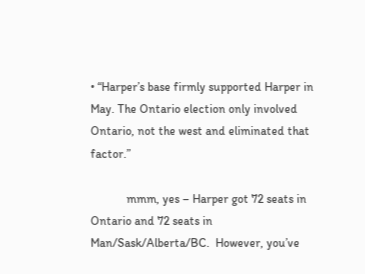• “Harper’s base firmly supported Harper in May. The Ontario election only involved Ontario, not the west and eliminated that factor.”

            mmm, yes – Harper got 72 seats in Ontario and 72 seats in Man/Sask/Alberta/BC.  However, you’ve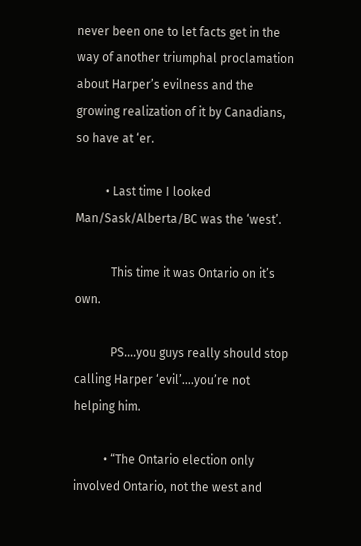never been one to let facts get in the way of another triumphal proclamation about Harper’s evilness and the growing realization of it by Canadians, so have at ‘er.

          • Last time I looked Man/Sask/Alberta/BC was the ‘west’.

            This time it was Ontario on it’s own.

            PS….you guys really should stop calling Harper ‘evil’….you’re not helping him.

          • “The Ontario election only involved Ontario, not the west and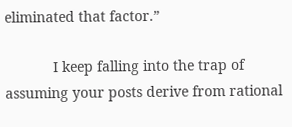eliminated that factor.”

            I keep falling into the trap of assuming your posts derive from rational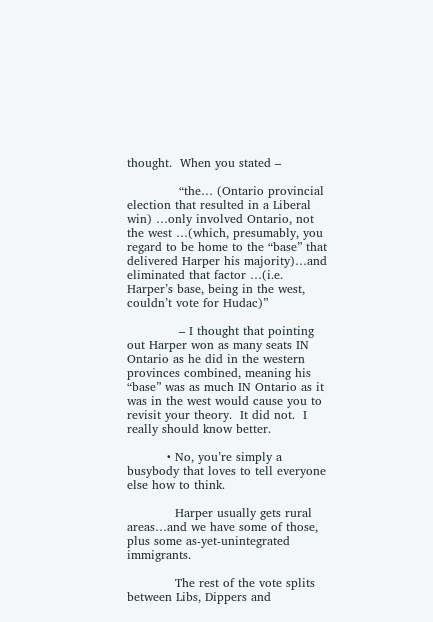thought.  When you stated –

             “the… (Ontario provincial election that resulted in a Liberal win) …only involved Ontario, not the west …(which, presumably, you regard to be home to the “base” that delivered Harper his majority)…and eliminated that factor …(i.e. Harper’s base, being in the west, couldn’t vote for Hudac)”

             – I thought that pointing out Harper won as many seats IN Ontario as he did in the western provinces combined, meaning his “base” was as much IN Ontario as it was in the west would cause you to revisit your theory.  It did not.  I really should know better.

          • No, you’re simply a busybody that loves to tell everyone else how to think.

            Harper usually gets rural areas…and we have some of those, plus some as-yet-unintegrated immigrants.

            The rest of the vote splits between Libs, Dippers and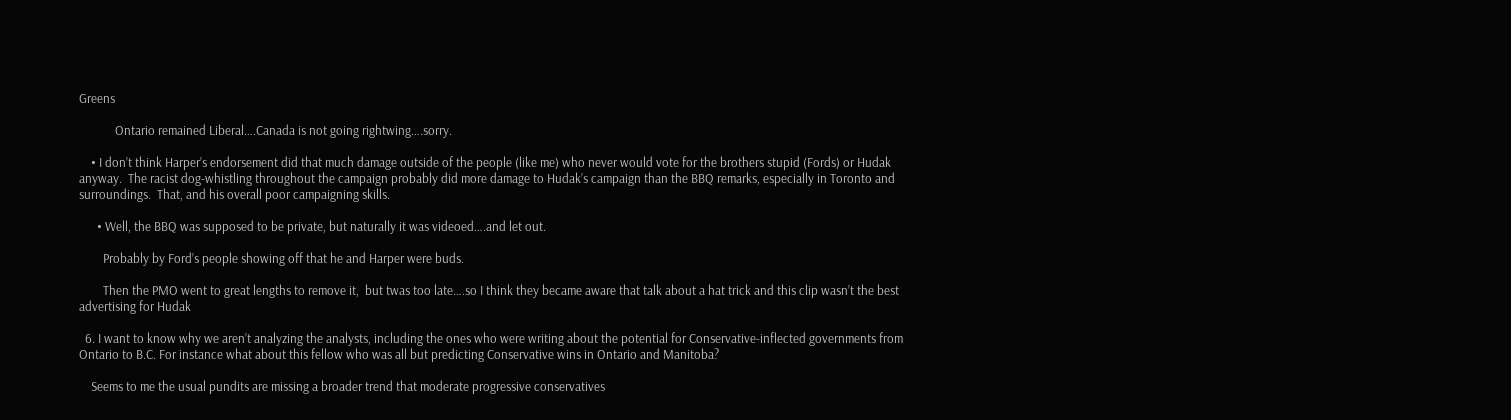Greens

            Ontario remained Liberal….Canada is not going rightwing….sorry.

    • I don’t think Harper’s endorsement did that much damage outside of the people (like me) who never would vote for the brothers stupid (Fords) or Hudak anyway.  The racist dog-whistling throughout the campaign probably did more damage to Hudak’s campaign than the BBQ remarks, especially in Toronto and surroundings.  That, and his overall poor campaigning skills.

      • Well, the BBQ was supposed to be private, but naturally it was videoed….and let out.

        Probably by Ford’s people showing off that he and Harper were buds.

        Then the PMO went to great lengths to remove it,  but twas too late….so I think they became aware that talk about a hat trick and this clip wasn’t the best advertising for Hudak

  6. I want to know why we aren’t analyzing the analysts, including the ones who were writing about the potential for Conservative-inflected governments from Ontario to B.C. For instance what about this fellow who was all but predicting Conservative wins in Ontario and Manitoba?

    Seems to me the usual pundits are missing a broader trend that moderate progressive conservatives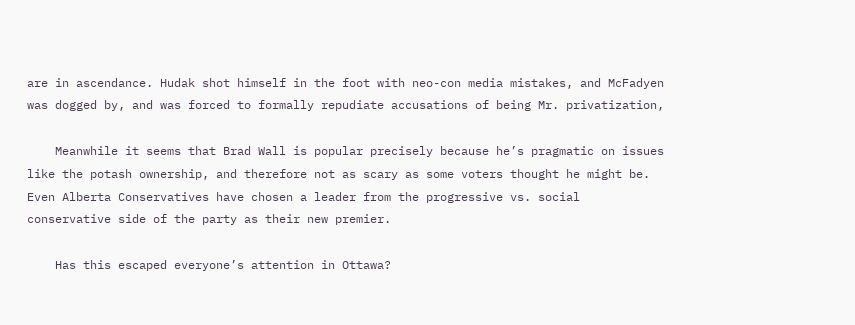are in ascendance. Hudak shot himself in the foot with neo-con media mistakes, and McFadyen was dogged by, and was forced to formally repudiate accusations of being Mr. privatization,

    Meanwhile it seems that Brad Wall is popular precisely because he’s pragmatic on issues like the potash ownership, and therefore not as scary as some voters thought he might be. Even Alberta Conservatives have chosen a leader from the progressive vs. social conservative side of the party as their new premier.

    Has this escaped everyone’s attention in Ottawa?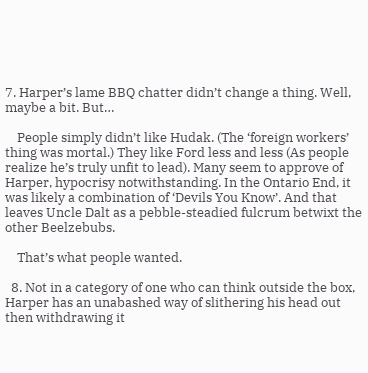7. Harper’s lame BBQ chatter didn’t change a thing. Well, maybe a bit. But…

    People simply didn’t like Hudak. (The ‘foreign workers’ thing was mortal.) They like Ford less and less (As people realize he’s truly unfit to lead). Many seem to approve of Harper, hypocrisy notwithstanding. In the Ontario End, it was likely a combination of ‘Devils You Know’. And that leaves Uncle Dalt as a pebble-steadied fulcrum betwixt the other Beelzebubs.

    That’s what people wanted.

  8. Not in a category of one who can think outside the box, Harper has an unabashed way of slithering his head out then withdrawing it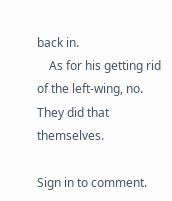back in.
    As for his getting rid of the left-wing, no.  They did that themselves.

Sign in to comment.